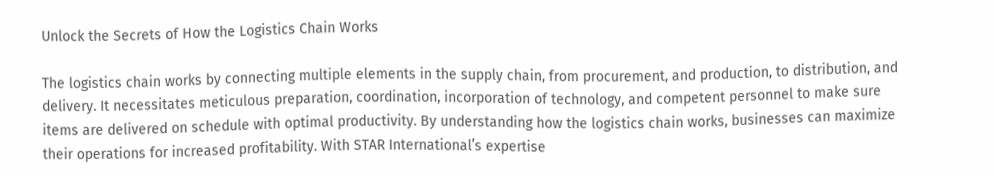Unlock the Secrets of How the Logistics Chain Works

The logistics chain works by connecting multiple elements in the supply chain, from procurement, and production, to distribution, and delivery. It necessitates meticulous preparation, coordination, incorporation of technology, and competent personnel to make sure items are delivered on schedule with optimal productivity. By understanding how the logistics chain works, businesses can maximize their operations for increased profitability. With STAR International’s expertise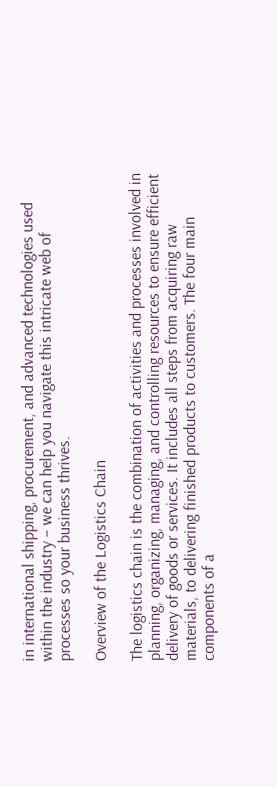in international shipping, procurement, and advanced technologies used within the industry – we can help you navigate this intricate web of processes so your business thrives.

Overview of the Logistics Chain

The logistics chain is the combination of activities and processes involved in planning, organizing, managing, and controlling resources to ensure efficient delivery of goods or services. It includes all steps from acquiring raw materials, to delivering finished products to customers. The four main components of a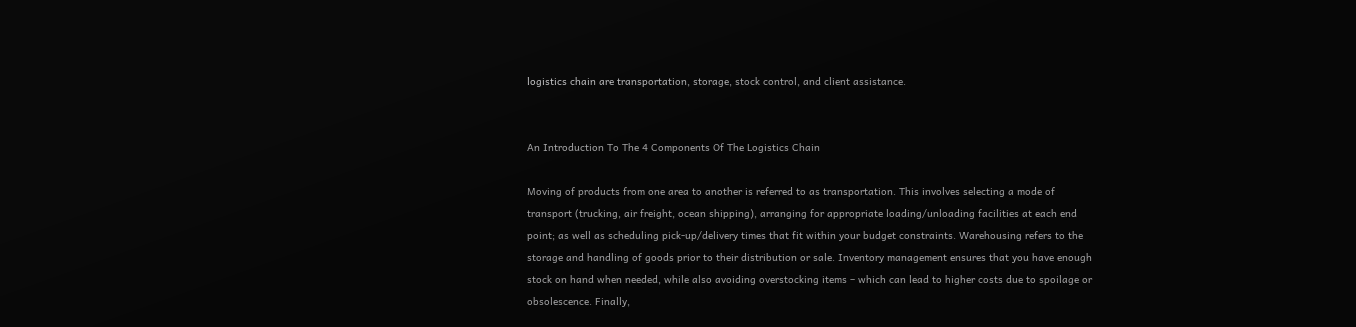logistics chain are transportation, storage, stock control, and client assistance.


An Introduction To The 4 Components Of The Logistics Chain

Moving of products from one area to another is referred to as transportation. This involves selecting a mode of transport (trucking, air freight, ocean shipping), arranging for appropriate loading/unloading facilities at each end point; as well as scheduling pick-up/delivery times that fit within your budget constraints. Warehousing refers to the storage and handling of goods prior to their distribution or sale. Inventory management ensures that you have enough stock on hand when needed, while also avoiding overstocking items – which can lead to higher costs due to spoilage or obsolescence. Finally,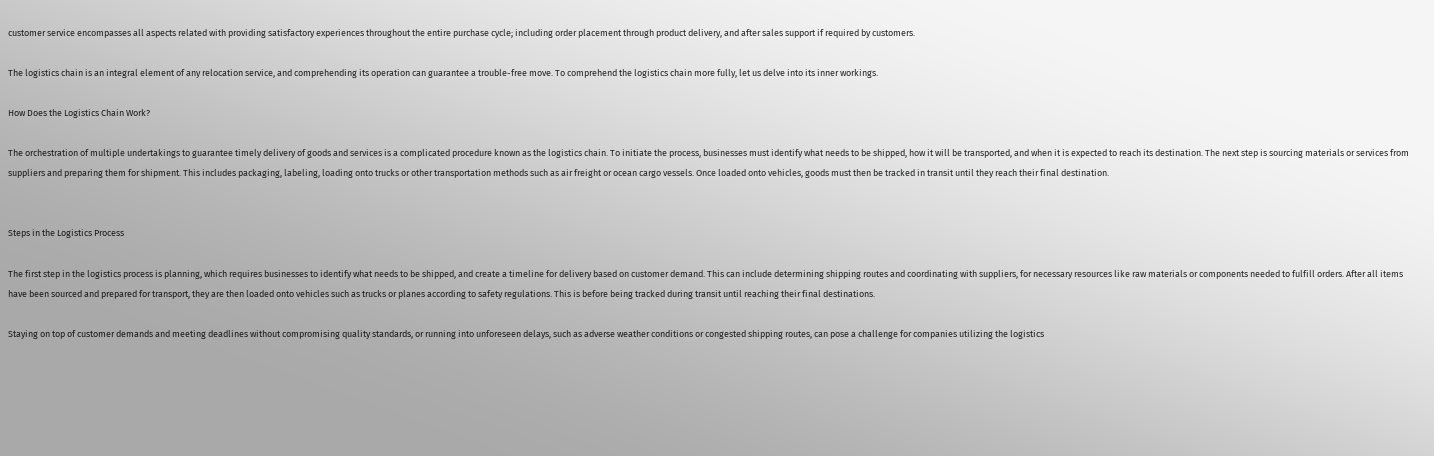customer service encompasses all aspects related with providing satisfactory experiences throughout the entire purchase cycle; including order placement through product delivery, and after sales support if required by customers.

The logistics chain is an integral element of any relocation service, and comprehending its operation can guarantee a trouble-free move. To comprehend the logistics chain more fully, let us delve into its inner workings.

How Does the Logistics Chain Work?

The orchestration of multiple undertakings to guarantee timely delivery of goods and services is a complicated procedure known as the logistics chain. To initiate the process, businesses must identify what needs to be shipped, how it will be transported, and when it is expected to reach its destination. The next step is sourcing materials or services from suppliers and preparing them for shipment. This includes packaging, labeling, loading onto trucks or other transportation methods such as air freight or ocean cargo vessels. Once loaded onto vehicles, goods must then be tracked in transit until they reach their final destination.


Steps in the Logistics Process

The first step in the logistics process is planning, which requires businesses to identify what needs to be shipped, and create a timeline for delivery based on customer demand. This can include determining shipping routes and coordinating with suppliers, for necessary resources like raw materials or components needed to fulfill orders. After all items have been sourced and prepared for transport, they are then loaded onto vehicles such as trucks or planes according to safety regulations. This is before being tracked during transit until reaching their final destinations.

Staying on top of customer demands and meeting deadlines without compromising quality standards, or running into unforeseen delays, such as adverse weather conditions or congested shipping routes, can pose a challenge for companies utilizing the logistics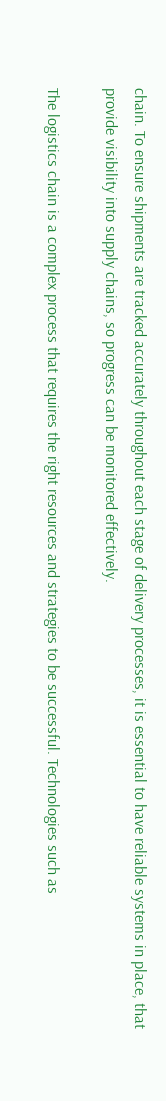chain. To ensure shipments are tracked accurately throughout each stage of delivery processes, it is essential to have reliable systems in place, that provide visibility into supply chains, so progress can be monitored effectively.

The logistics chain is a complex process that requires the right resources and strategies to be successful. Technologies such as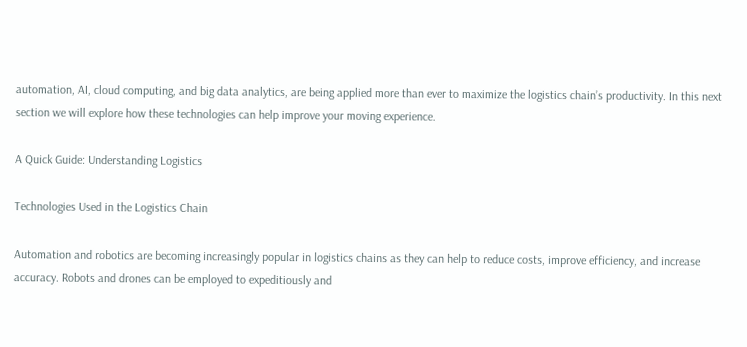automation, AI, cloud computing, and big data analytics, are being applied more than ever to maximize the logistics chain’s productivity. In this next section we will explore how these technologies can help improve your moving experience.

A Quick Guide: Understanding Logistics

Technologies Used in the Logistics Chain

Automation and robotics are becoming increasingly popular in logistics chains as they can help to reduce costs, improve efficiency, and increase accuracy. Robots and drones can be employed to expeditiously and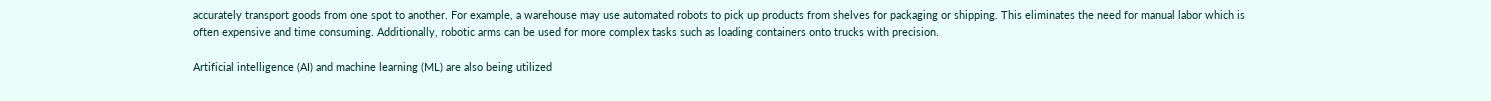accurately transport goods from one spot to another. For example, a warehouse may use automated robots to pick up products from shelves for packaging or shipping. This eliminates the need for manual labor which is often expensive and time consuming. Additionally, robotic arms can be used for more complex tasks such as loading containers onto trucks with precision.

Artificial intelligence (AI) and machine learning (ML) are also being utilized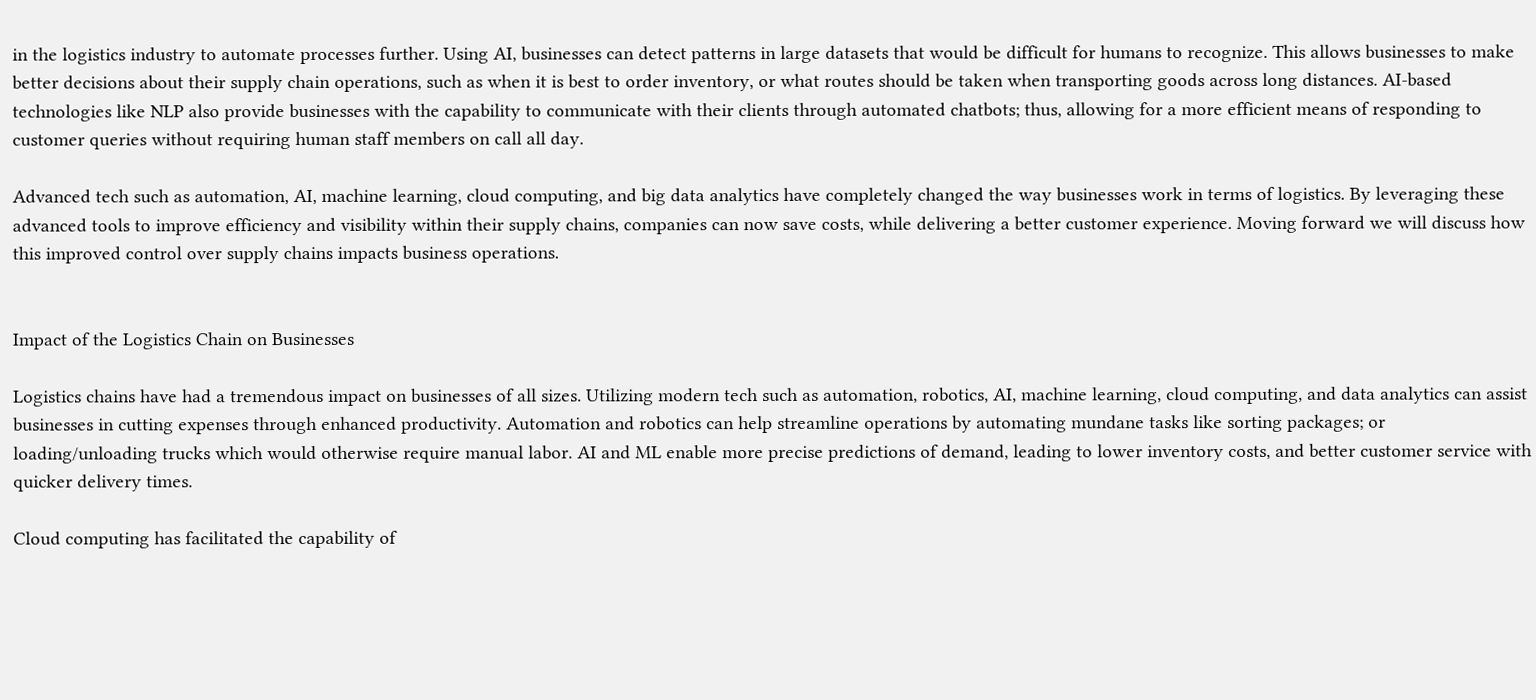in the logistics industry to automate processes further. Using AI, businesses can detect patterns in large datasets that would be difficult for humans to recognize. This allows businesses to make better decisions about their supply chain operations, such as when it is best to order inventory, or what routes should be taken when transporting goods across long distances. AI-based technologies like NLP also provide businesses with the capability to communicate with their clients through automated chatbots; thus, allowing for a more efficient means of responding to customer queries without requiring human staff members on call all day.

Advanced tech such as automation, AI, machine learning, cloud computing, and big data analytics have completely changed the way businesses work in terms of logistics. By leveraging these advanced tools to improve efficiency and visibility within their supply chains, companies can now save costs, while delivering a better customer experience. Moving forward we will discuss how this improved control over supply chains impacts business operations.


Impact of the Logistics Chain on Businesses

Logistics chains have had a tremendous impact on businesses of all sizes. Utilizing modern tech such as automation, robotics, AI, machine learning, cloud computing, and data analytics can assist businesses in cutting expenses through enhanced productivity. Automation and robotics can help streamline operations by automating mundane tasks like sorting packages; or loading/unloading trucks which would otherwise require manual labor. AI and ML enable more precise predictions of demand, leading to lower inventory costs, and better customer service with quicker delivery times.

Cloud computing has facilitated the capability of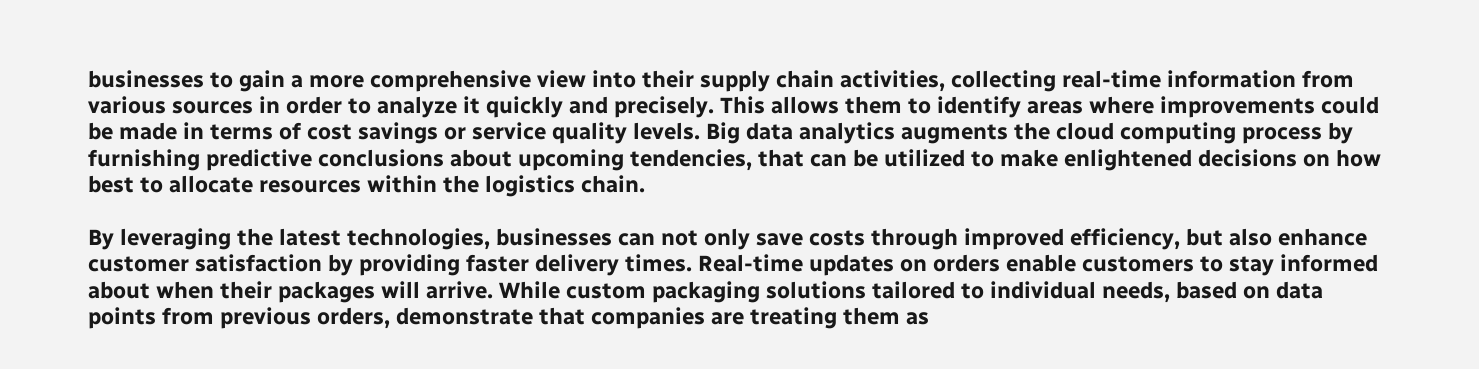businesses to gain a more comprehensive view into their supply chain activities, collecting real-time information from various sources in order to analyze it quickly and precisely. This allows them to identify areas where improvements could be made in terms of cost savings or service quality levels. Big data analytics augments the cloud computing process by furnishing predictive conclusions about upcoming tendencies, that can be utilized to make enlightened decisions on how best to allocate resources within the logistics chain.

By leveraging the latest technologies, businesses can not only save costs through improved efficiency, but also enhance customer satisfaction by providing faster delivery times. Real-time updates on orders enable customers to stay informed about when their packages will arrive. While custom packaging solutions tailored to individual needs, based on data points from previous orders, demonstrate that companies are treating them as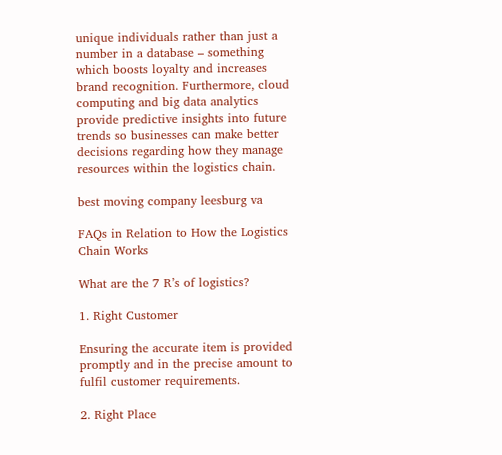unique individuals rather than just a number in a database – something which boosts loyalty and increases brand recognition. Furthermore, cloud computing and big data analytics provide predictive insights into future trends so businesses can make better decisions regarding how they manage resources within the logistics chain.

best moving company leesburg va

FAQs in Relation to How the Logistics Chain Works

What are the 7 R’s of logistics?

1. Right Customer

Ensuring the accurate item is provided promptly and in the precise amount to fulfil customer requirements.

2. Right Place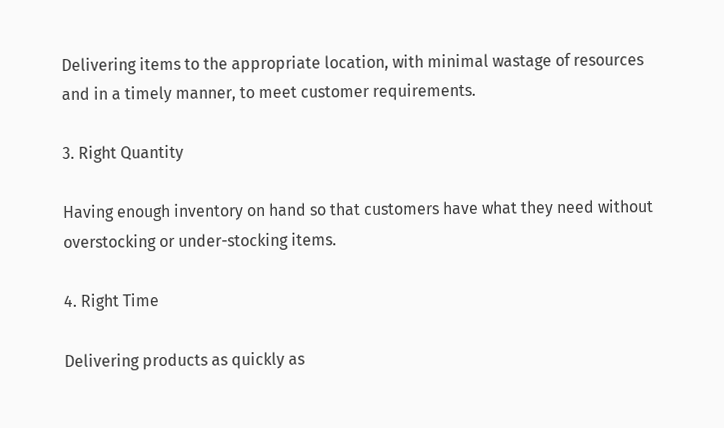Delivering items to the appropriate location, with minimal wastage of resources and in a timely manner, to meet customer requirements.

3. Right Quantity

Having enough inventory on hand so that customers have what they need without overstocking or under-stocking items.

4. Right Time

Delivering products as quickly as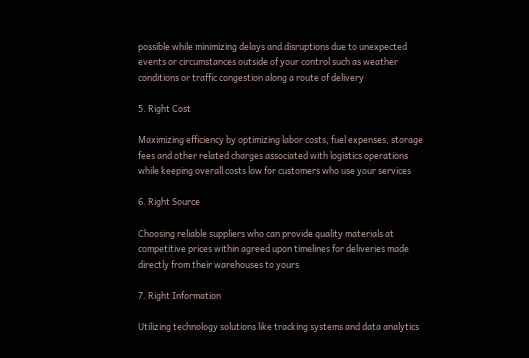possible while minimizing delays and disruptions due to unexpected events or circumstances outside of your control such as weather conditions or traffic congestion along a route of delivery

5. Right Cost

Maximizing efficiency by optimizing labor costs, fuel expenses, storage fees and other related charges associated with logistics operations while keeping overall costs low for customers who use your services

6. Right Source

Choosing reliable suppliers who can provide quality materials at competitive prices within agreed upon timelines for deliveries made directly from their warehouses to yours

7. Right Information

Utilizing technology solutions like tracking systems and data analytics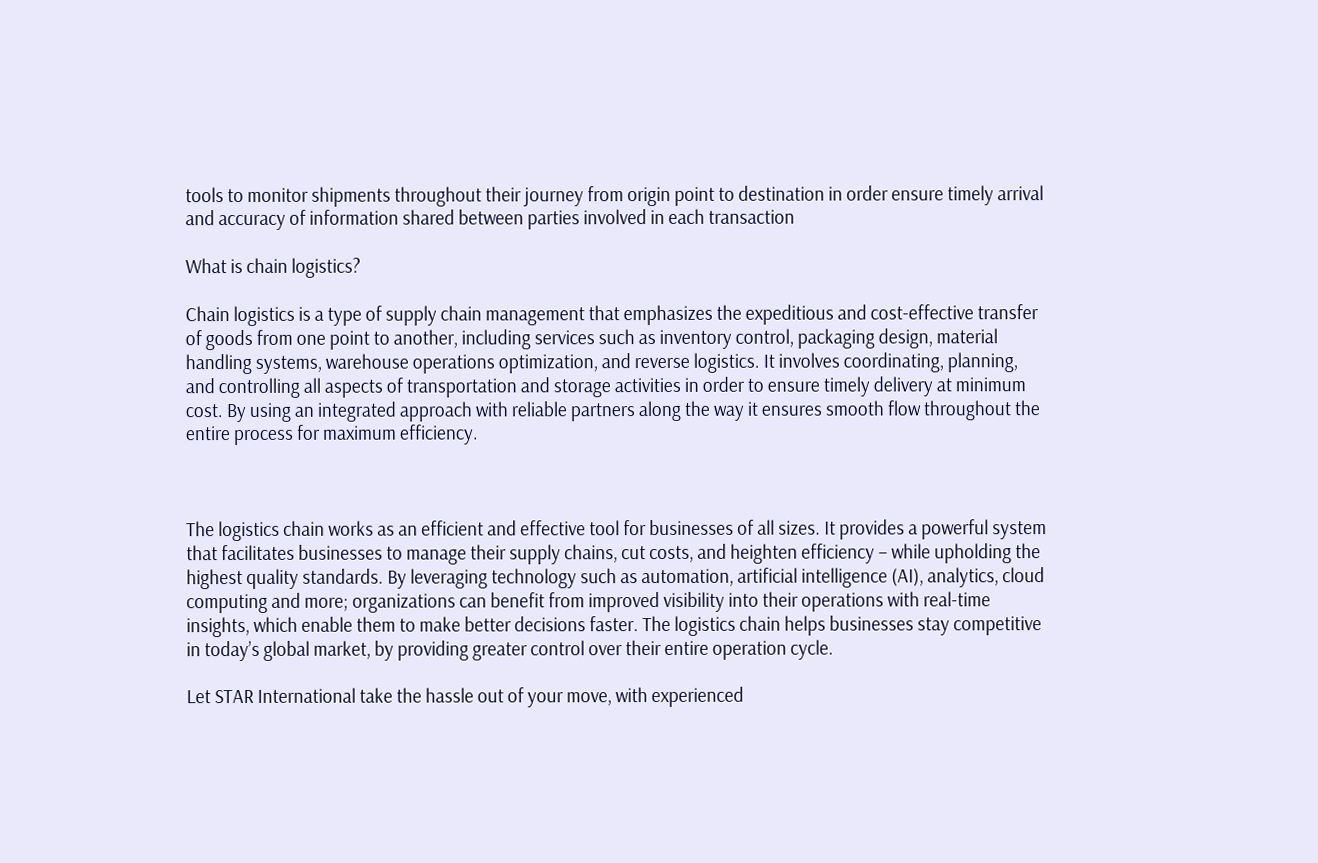tools to monitor shipments throughout their journey from origin point to destination in order ensure timely arrival and accuracy of information shared between parties involved in each transaction

What is chain logistics?

Chain logistics is a type of supply chain management that emphasizes the expeditious and cost-effective transfer of goods from one point to another, including services such as inventory control, packaging design, material handling systems, warehouse operations optimization, and reverse logistics. It involves coordinating, planning, and controlling all aspects of transportation and storage activities in order to ensure timely delivery at minimum cost. By using an integrated approach with reliable partners along the way it ensures smooth flow throughout the entire process for maximum efficiency.



The logistics chain works as an efficient and effective tool for businesses of all sizes. It provides a powerful system that facilitates businesses to manage their supply chains, cut costs, and heighten efficiency – while upholding the highest quality standards. By leveraging technology such as automation, artificial intelligence (AI), analytics, cloud computing and more; organizations can benefit from improved visibility into their operations with real-time insights, which enable them to make better decisions faster. The logistics chain helps businesses stay competitive in today’s global market, by providing greater control over their entire operation cycle.

Let STAR International take the hassle out of your move, with experienced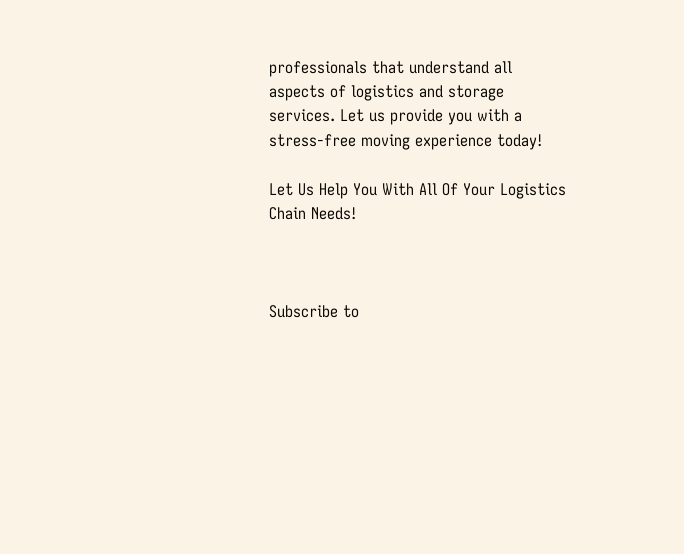professionals that understand all aspects of logistics and storage services. Let us provide you with a stress-free moving experience today!

Let Us Help You With All Of Your Logistics Chain Needs!



Subscribe to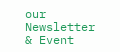our Newsletter & Event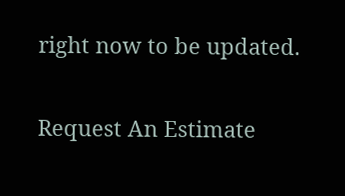right now to be updated.

Request An Estimate